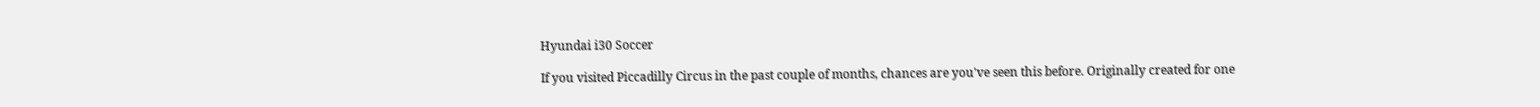Hyundai i30 Soccer

If you visited Piccadilly Circus in the past couple of months, chances are you've seen this before. Originally created for one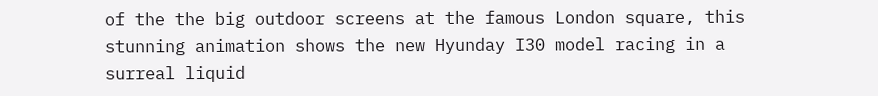of the the big outdoor screens at the famous London square, this stunning animation shows the new Hyunday I30 model racing in a surreal liquid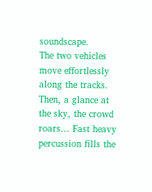soundscape.
The two vehicles move effortlessly along the tracks. Then, a glance at the sky, the crowd roars... Fast heavy percussion fills the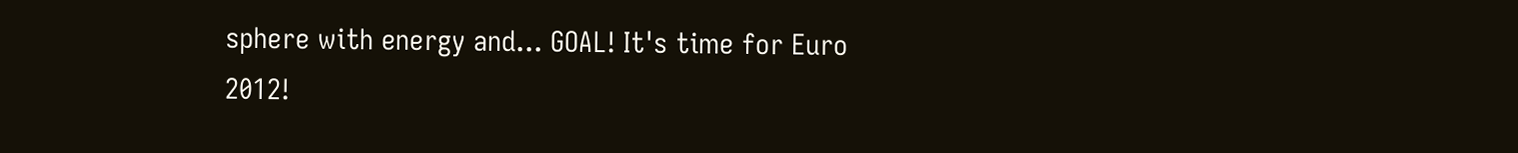sphere with energy and... GOAL! It's time for Euro 2012!